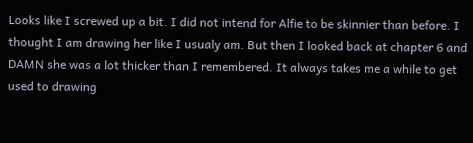Looks like I screwed up a bit. I did not intend for Alfie to be skinnier than before. I thought I am drawing her like I usualy am. But then I looked back at chapter 6 and DAMN she was a lot thicker than I remembered. It always takes me a while to get used to drawing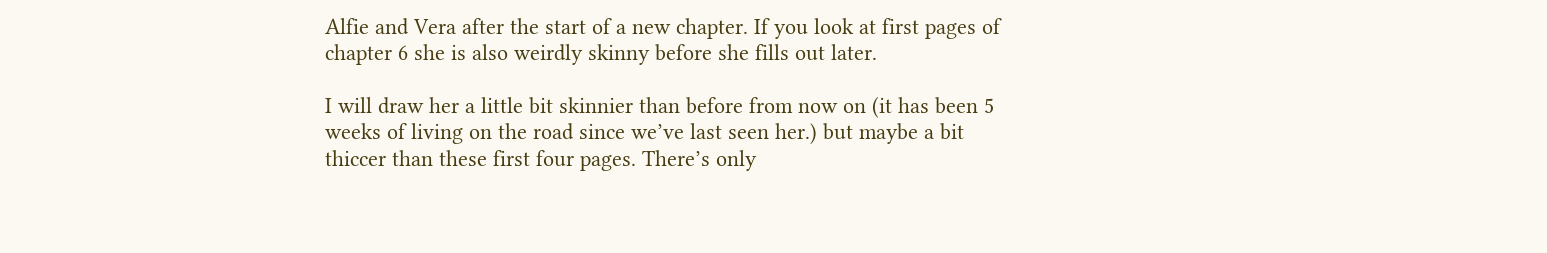Alfie and Vera after the start of a new chapter. If you look at first pages of chapter 6 she is also weirdly skinny before she fills out later.

I will draw her a little bit skinnier than before from now on (it has been 5 weeks of living on the road since we’ve last seen her.) but maybe a bit thiccer than these first four pages. There’s only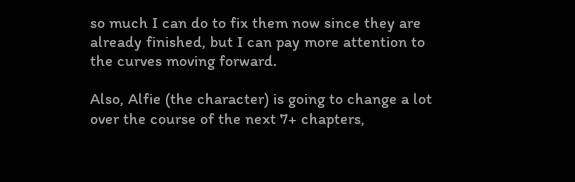so much I can do to fix them now since they are already finished, but I can pay more attention to the curves moving forward.

Also, Alfie (the character) is going to change a lot over the course of the next 7+ chapters,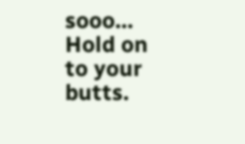sooo… Hold on to your butts.